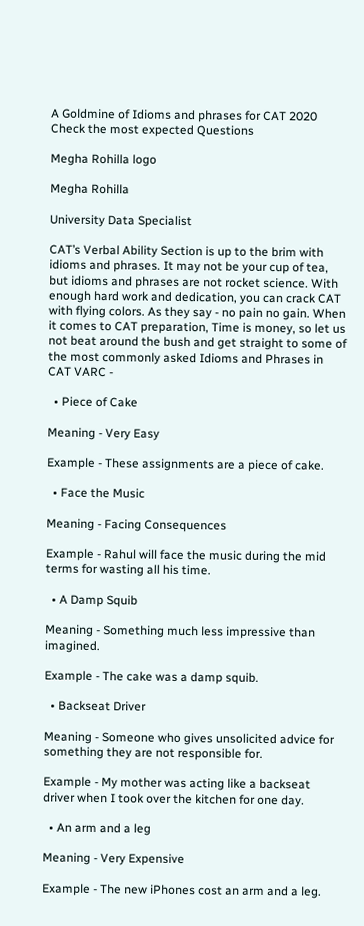A Goldmine of Idioms and phrases for CAT 2020 Check the most expected Questions

Megha Rohilla logo

Megha Rohilla

University Data Specialist

CAT’s Verbal Ability Section is up to the brim with idioms and phrases. It may not be your cup of tea, but idioms and phrases are not rocket science. With enough hard work and dedication, you can crack CAT with flying colors. As they say - no pain no gain. When it comes to CAT preparation, Time is money, so let us not beat around the bush and get straight to some of the most commonly asked Idioms and Phrases in CAT VARC -

  • Piece of Cake

Meaning - Very Easy

Example - These assignments are a piece of cake.

  • Face the Music

Meaning - Facing Consequences

Example - Rahul will face the music during the mid terms for wasting all his time.

  • A Damp Squib

Meaning - Something much less impressive than imagined.

Example - The cake was a damp squib.

  • Backseat Driver

Meaning - Someone who gives unsolicited advice for something they are not responsible for.

Example - My mother was acting like a backseat driver when I took over the kitchen for one day.

  • An arm and a leg

Meaning - Very Expensive

Example - The new iPhones cost an arm and a leg.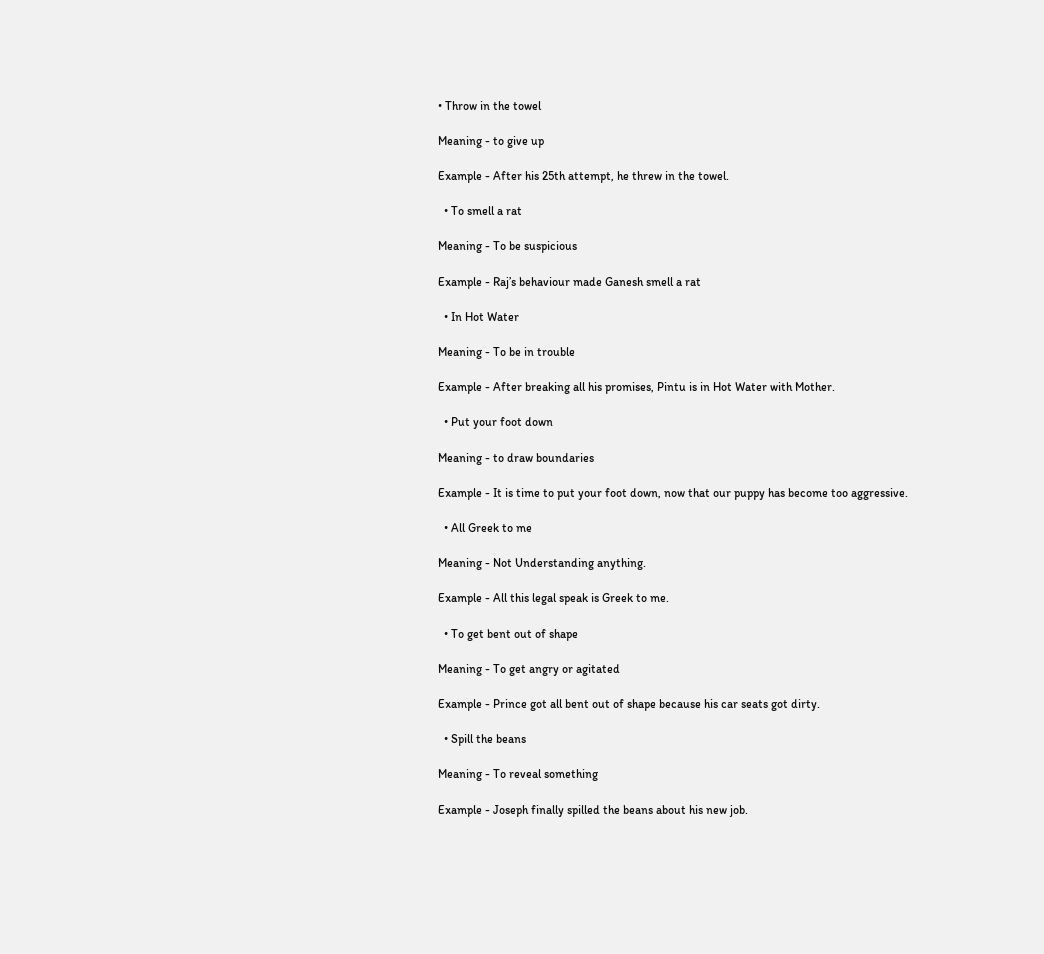• Throw in the towel

Meaning - to give up

Example - After his 25th attempt, he threw in the towel.

  • To smell a rat

Meaning - To be suspicious

Example - Raj’s behaviour made Ganesh smell a rat

  • In Hot Water

Meaning - To be in trouble

Example - After breaking all his promises, Pintu is in Hot Water with Mother.

  • Put your foot down

Meaning - to draw boundaries

Example - It is time to put your foot down, now that our puppy has become too aggressive.

  • All Greek to me

Meaning - Not Understanding anything.

Example - All this legal speak is Greek to me.

  • To get bent out of shape

Meaning - To get angry or agitated

Example - Prince got all bent out of shape because his car seats got dirty.

  • Spill the beans

Meaning - To reveal something

Example - Joseph finally spilled the beans about his new job.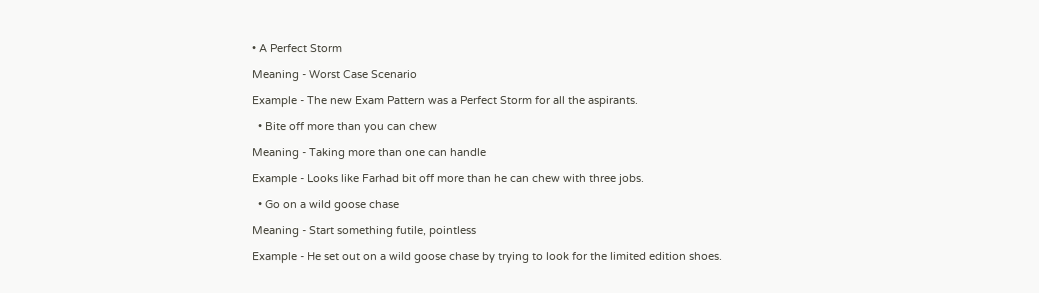• A Perfect Storm

Meaning - Worst Case Scenario

Example - The new Exam Pattern was a Perfect Storm for all the aspirants.

  • Bite off more than you can chew

Meaning - Taking more than one can handle

Example - Looks like Farhad bit off more than he can chew with three jobs.

  • Go on a wild goose chase

Meaning - Start something futile, pointless

Example - He set out on a wild goose chase by trying to look for the limited edition shoes.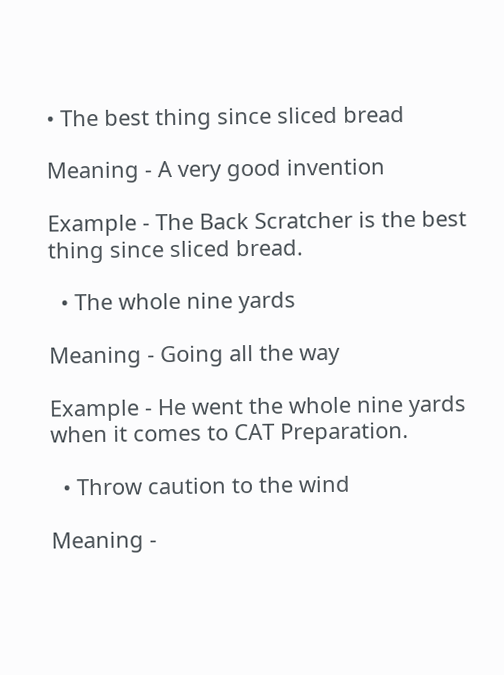• The best thing since sliced bread

Meaning - A very good invention

Example - The Back Scratcher is the best thing since sliced bread.

  • The whole nine yards

Meaning - Going all the way

Example - He went the whole nine yards when it comes to CAT Preparation.

  • Throw caution to the wind

Meaning -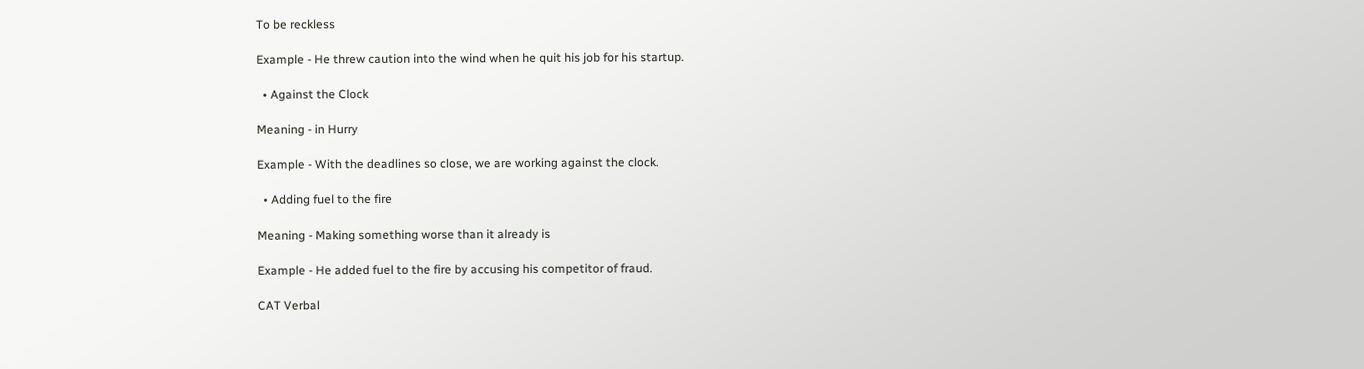To be reckless

Example - He threw caution into the wind when he quit his job for his startup.

  • Against the Clock

Meaning - in Hurry

Example - With the deadlines so close, we are working against the clock.

  • Adding fuel to the fire

Meaning - Making something worse than it already is

Example - He added fuel to the fire by accusing his competitor of fraud.

CAT Verbal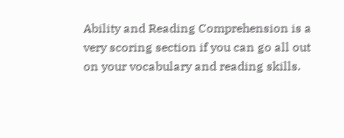Ability and Reading Comprehension is a very scoring section if you can go all out on your vocabulary and reading skills.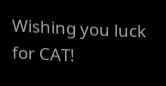Wishing you luck for CAT!